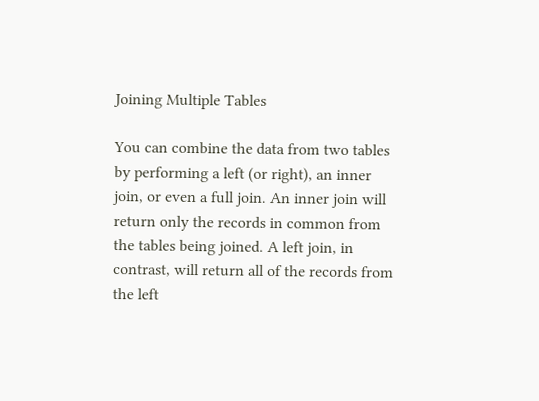Joining Multiple Tables

You can combine the data from two tables by performing a left (or right), an inner join, or even a full join. An inner join will return only the records in common from the tables being joined. A left join, in contrast, will return all of the records from the left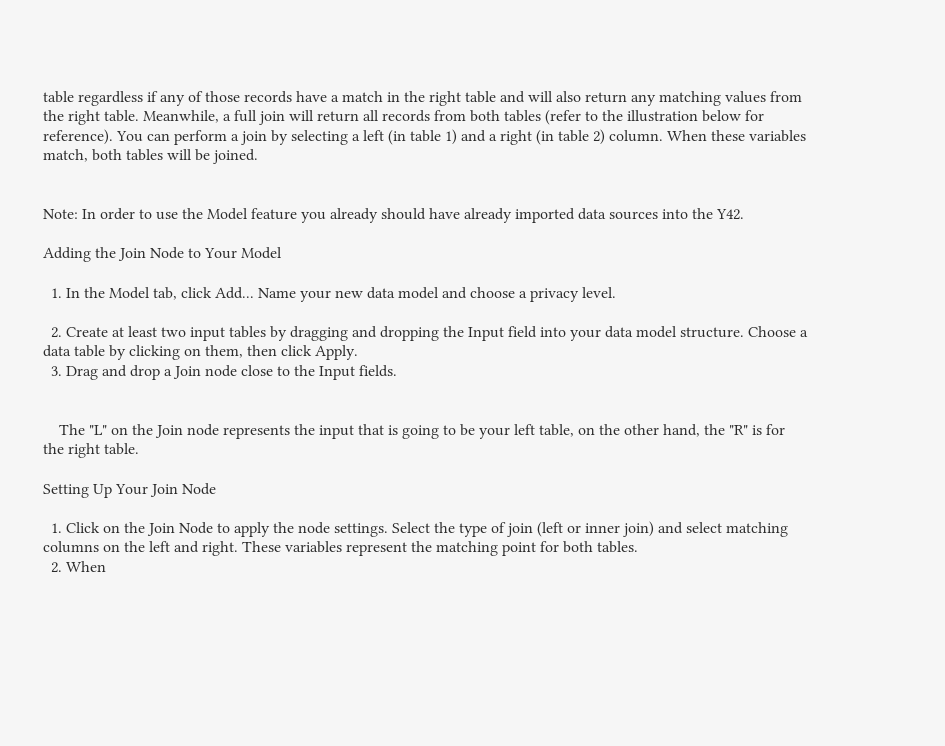table regardless if any of those records have a match in the right table and will also return any matching values from the right table. Meanwhile, a full join will return all records from both tables (refer to the illustration below for reference). You can perform a join by selecting a left (in table 1) and a right (in table 2) column. When these variables match, both tables will be joined.


Note: In order to use the Model feature you already should have already imported data sources into the Y42.

Adding the Join Node to Your Model

  1. In the Model tab, click Add... Name your new data model and choose a privacy level.

  2. Create at least two input tables by dragging and dropping the Input field into your data model structure. Choose a data table by clicking on them, then click Apply.
  3. Drag and drop a Join node close to the Input fields.


    The "L" on the Join node represents the input that is going to be your left table, on the other hand, the "R" is for the right table.

Setting Up Your Join Node

  1. Click on the Join Node to apply the node settings. Select the type of join (left or inner join) and select matching columns on the left and right. These variables represent the matching point for both tables.
  2. When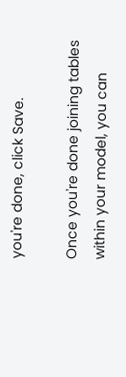you're done, click Save.

Once you're done joining tables within your model, you can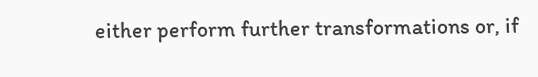either perform further transformations or, if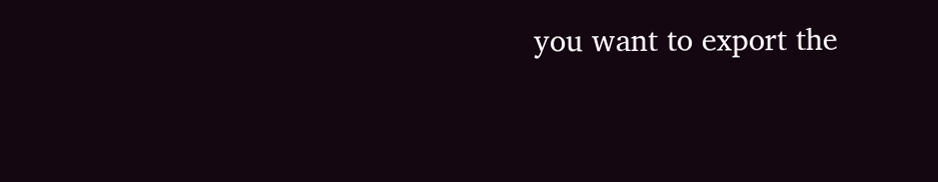you want to export the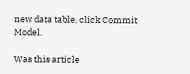new data table, click Commit Model.

Was this article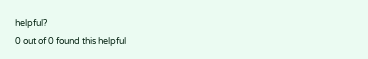helpful?
0 out of 0 found this helpful